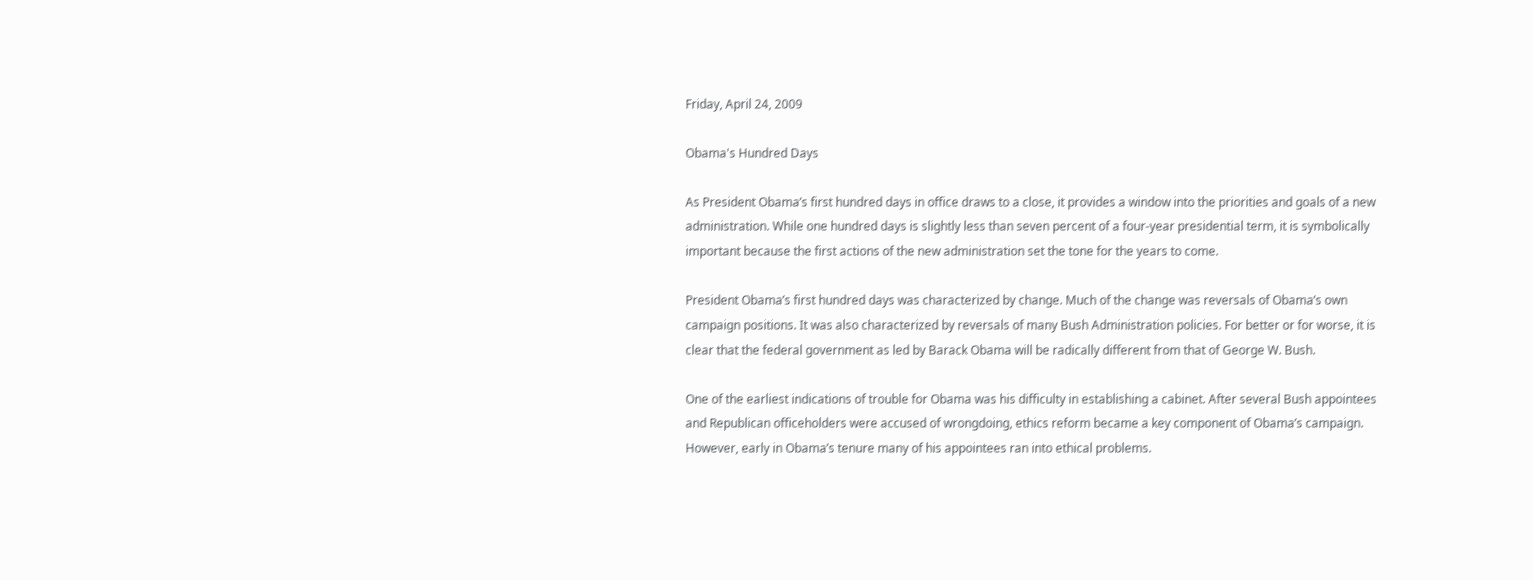Friday, April 24, 2009

Obama's Hundred Days

As President Obama’s first hundred days in office draws to a close, it provides a window into the priorities and goals of a new administration. While one hundred days is slightly less than seven percent of a four-year presidential term, it is symbolically important because the first actions of the new administration set the tone for the years to come.

President Obama’s first hundred days was characterized by change. Much of the change was reversals of Obama’s own campaign positions. It was also characterized by reversals of many Bush Administration policies. For better or for worse, it is clear that the federal government as led by Barack Obama will be radically different from that of George W. Bush.

One of the earliest indications of trouble for Obama was his difficulty in establishing a cabinet. After several Bush appointees and Republican officeholders were accused of wrongdoing, ethics reform became a key component of Obama’s campaign. However, early in Obama’s tenure many of his appointees ran into ethical problems.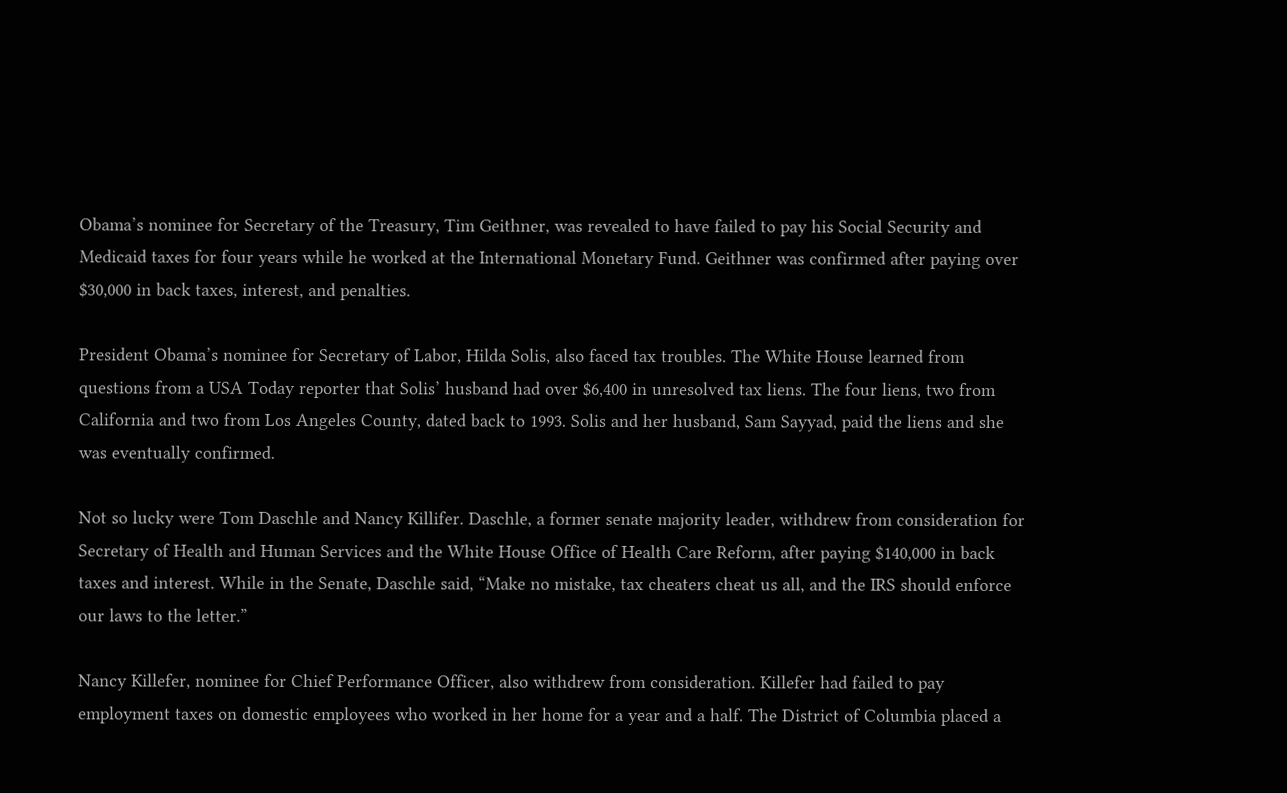Obama’s nominee for Secretary of the Treasury, Tim Geithner, was revealed to have failed to pay his Social Security and Medicaid taxes for four years while he worked at the International Monetary Fund. Geithner was confirmed after paying over $30,000 in back taxes, interest, and penalties.

President Obama’s nominee for Secretary of Labor, Hilda Solis, also faced tax troubles. The White House learned from questions from a USA Today reporter that Solis’ husband had over $6,400 in unresolved tax liens. The four liens, two from California and two from Los Angeles County, dated back to 1993. Solis and her husband, Sam Sayyad, paid the liens and she was eventually confirmed.

Not so lucky were Tom Daschle and Nancy Killifer. Daschle, a former senate majority leader, withdrew from consideration for Secretary of Health and Human Services and the White House Office of Health Care Reform, after paying $140,000 in back taxes and interest. While in the Senate, Daschle said, “Make no mistake, tax cheaters cheat us all, and the IRS should enforce our laws to the letter.”

Nancy Killefer, nominee for Chief Performance Officer, also withdrew from consideration. Killefer had failed to pay employment taxes on domestic employees who worked in her home for a year and a half. The District of Columbia placed a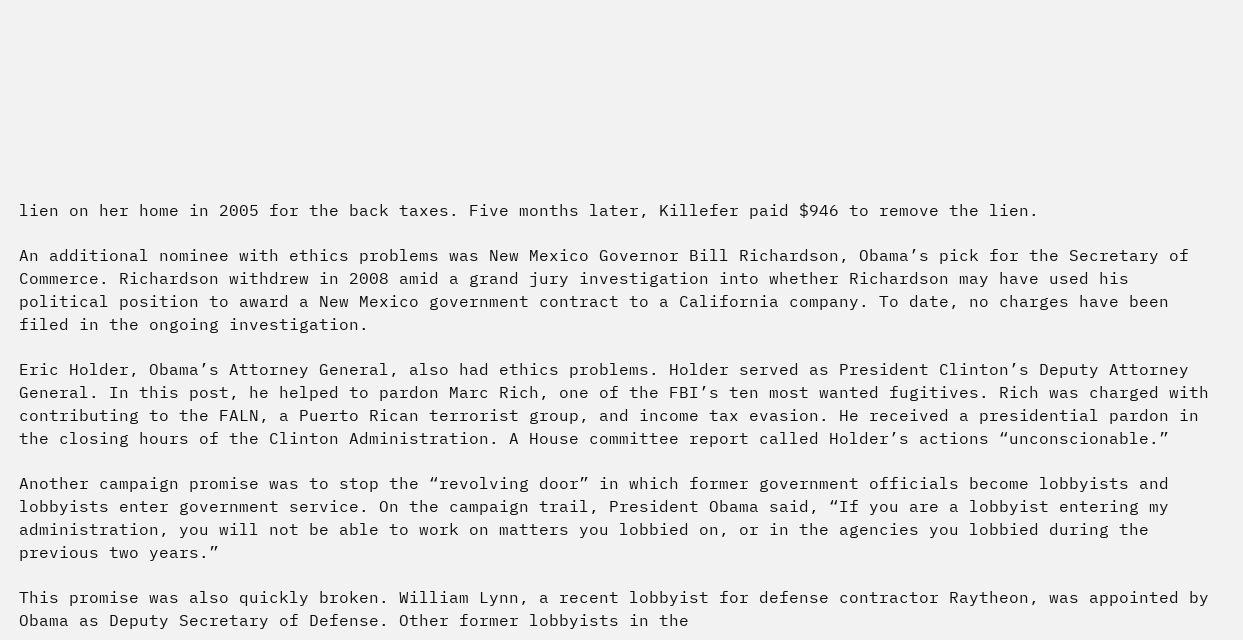lien on her home in 2005 for the back taxes. Five months later, Killefer paid $946 to remove the lien.

An additional nominee with ethics problems was New Mexico Governor Bill Richardson, Obama’s pick for the Secretary of Commerce. Richardson withdrew in 2008 amid a grand jury investigation into whether Richardson may have used his political position to award a New Mexico government contract to a California company. To date, no charges have been filed in the ongoing investigation.

Eric Holder, Obama’s Attorney General, also had ethics problems. Holder served as President Clinton’s Deputy Attorney General. In this post, he helped to pardon Marc Rich, one of the FBI’s ten most wanted fugitives. Rich was charged with contributing to the FALN, a Puerto Rican terrorist group, and income tax evasion. He received a presidential pardon in the closing hours of the Clinton Administration. A House committee report called Holder’s actions “unconscionable.”

Another campaign promise was to stop the “revolving door” in which former government officials become lobbyists and lobbyists enter government service. On the campaign trail, President Obama said, “If you are a lobbyist entering my administration, you will not be able to work on matters you lobbied on, or in the agencies you lobbied during the previous two years.”

This promise was also quickly broken. William Lynn, a recent lobbyist for defense contractor Raytheon, was appointed by Obama as Deputy Secretary of Defense. Other former lobbyists in the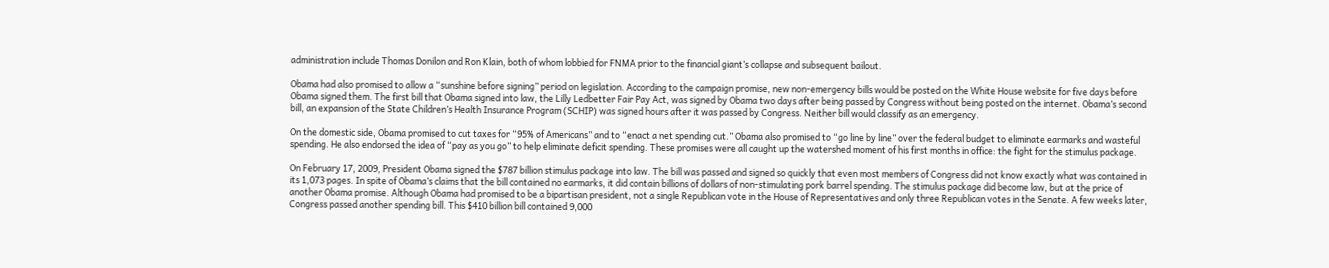administration include Thomas Donilon and Ron Klain, both of whom lobbied for FNMA prior to the financial giant’s collapse and subsequent bailout.

Obama had also promised to allow a “sunshine before signing” period on legislation. According to the campaign promise, new non-emergency bills would be posted on the White House website for five days before Obama signed them. The first bill that Obama signed into law, the Lilly Ledbetter Fair Pay Act, was signed by Obama two days after being passed by Congress without being posted on the internet. Obama’s second bill, an expansion of the State Children’s Health Insurance Program (SCHIP) was signed hours after it was passed by Congress. Neither bill would classify as an emergency.

On the domestic side, Obama promised to cut taxes for “95% of Americans” and to “enact a net spending cut.” Obama also promised to “go line by line” over the federal budget to eliminate earmarks and wasteful spending. He also endorsed the idea of “pay as you go” to help eliminate deficit spending. These promises were all caught up the watershed moment of his first months in office: the fight for the stimulus package.

On February 17, 2009, President Obama signed the $787 billion stimulus package into law. The bill was passed and signed so quickly that even most members of Congress did not know exactly what was contained in its 1,073 pages. In spite of Obama’s claims that the bill contained no earmarks, it did contain billions of dollars of non-stimulating pork barrel spending. The stimulus package did become law, but at the price of another Obama promise. Although Obama had promised to be a bipartisan president, not a single Republican vote in the House of Representatives and only three Republican votes in the Senate. A few weeks later, Congress passed another spending bill. This $410 billion bill contained 9,000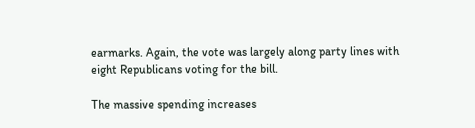earmarks. Again, the vote was largely along party lines with eight Republicans voting for the bill.

The massive spending increases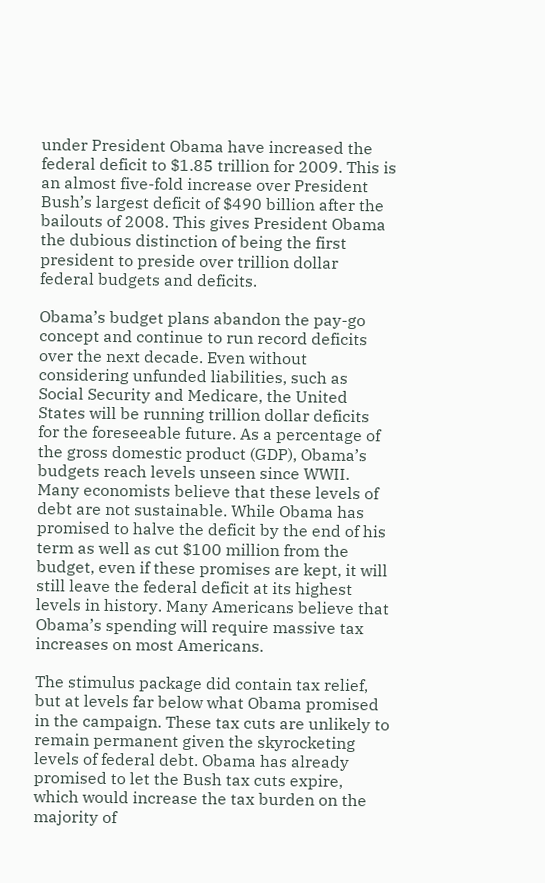under President Obama have increased the federal deficit to $1.85 trillion for 2009. This is an almost five-fold increase over President Bush’s largest deficit of $490 billion after the bailouts of 2008. This gives President Obama the dubious distinction of being the first president to preside over trillion dollar federal budgets and deficits.

Obama’s budget plans abandon the pay-go concept and continue to run record deficits over the next decade. Even without considering unfunded liabilities, such as Social Security and Medicare, the United States will be running trillion dollar deficits for the foreseeable future. As a percentage of the gross domestic product (GDP), Obama’s budgets reach levels unseen since WWII. Many economists believe that these levels of debt are not sustainable. While Obama has promised to halve the deficit by the end of his term as well as cut $100 million from the budget, even if these promises are kept, it will still leave the federal deficit at its highest levels in history. Many Americans believe that Obama’s spending will require massive tax increases on most Americans.

The stimulus package did contain tax relief, but at levels far below what Obama promised in the campaign. These tax cuts are unlikely to remain permanent given the skyrocketing levels of federal debt. Obama has already promised to let the Bush tax cuts expire, which would increase the tax burden on the majority of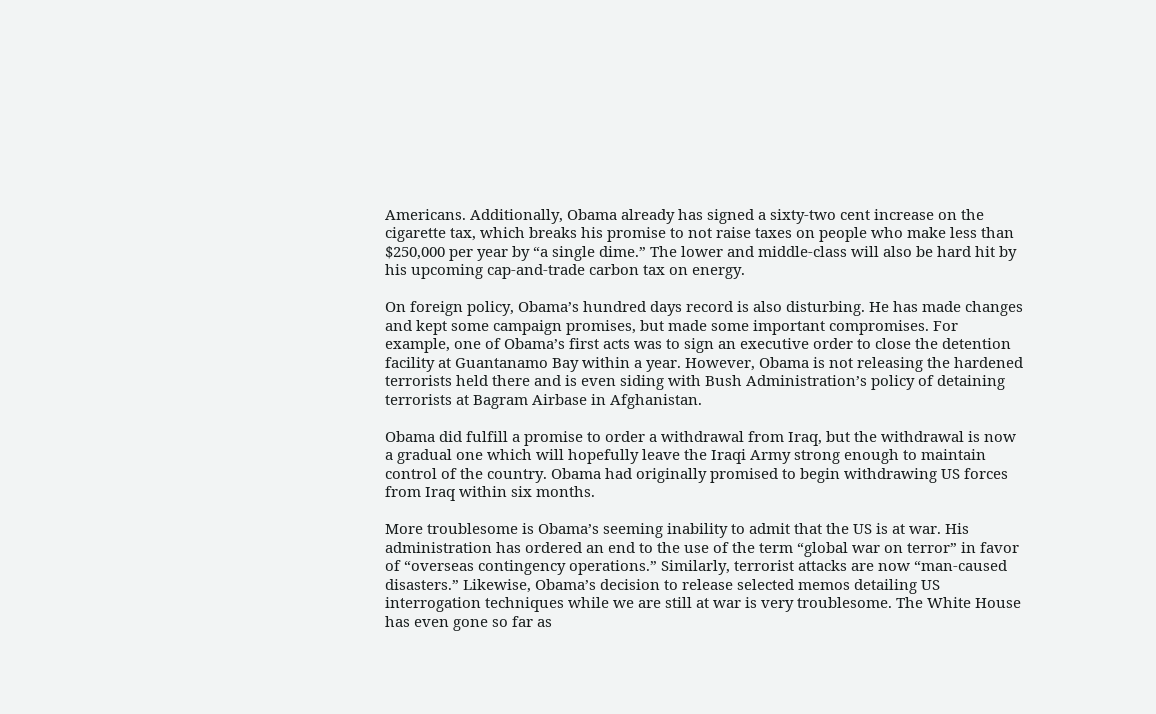Americans. Additionally, Obama already has signed a sixty-two cent increase on the cigarette tax, which breaks his promise to not raise taxes on people who make less than $250,000 per year by “a single dime.” The lower and middle-class will also be hard hit by his upcoming cap-and-trade carbon tax on energy.

On foreign policy, Obama’s hundred days record is also disturbing. He has made changes and kept some campaign promises, but made some important compromises. For example, one of Obama’s first acts was to sign an executive order to close the detention facility at Guantanamo Bay within a year. However, Obama is not releasing the hardened terrorists held there and is even siding with Bush Administration’s policy of detaining terrorists at Bagram Airbase in Afghanistan.

Obama did fulfill a promise to order a withdrawal from Iraq, but the withdrawal is now a gradual one which will hopefully leave the Iraqi Army strong enough to maintain control of the country. Obama had originally promised to begin withdrawing US forces from Iraq within six months.

More troublesome is Obama’s seeming inability to admit that the US is at war. His administration has ordered an end to the use of the term “global war on terror” in favor of “overseas contingency operations.” Similarly, terrorist attacks are now “man-caused disasters.” Likewise, Obama’s decision to release selected memos detailing US interrogation techniques while we are still at war is very troublesome. The White House has even gone so far as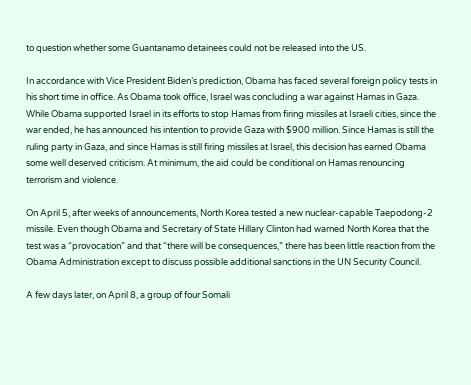to question whether some Guantanamo detainees could not be released into the US.

In accordance with Vice President Biden’s prediction, Obama has faced several foreign policy tests in his short time in office. As Obama took office, Israel was concluding a war against Hamas in Gaza. While Obama supported Israel in its efforts to stop Hamas from firing missiles at Israeli cities, since the war ended, he has announced his intention to provide Gaza with $900 million. Since Hamas is still the ruling party in Gaza, and since Hamas is still firing missiles at Israel, this decision has earned Obama some well deserved criticism. At minimum, the aid could be conditional on Hamas renouncing terrorism and violence.

On April 5, after weeks of announcements, North Korea tested a new nuclear-capable Taepodong-2 missile. Even though Obama and Secretary of State Hillary Clinton had warned North Korea that the test was a “provocation” and that “there will be consequences,” there has been little reaction from the Obama Administration except to discuss possible additional sanctions in the UN Security Council.

A few days later, on April 8, a group of four Somali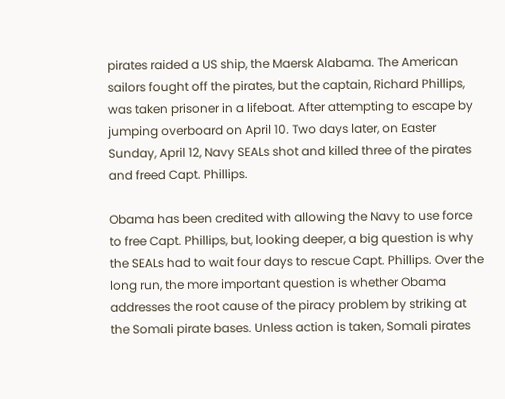pirates raided a US ship, the Maersk Alabama. The American sailors fought off the pirates, but the captain, Richard Phillips, was taken prisoner in a lifeboat. After attempting to escape by jumping overboard on April 10. Two days later, on Easter Sunday, April 12, Navy SEALs shot and killed three of the pirates and freed Capt. Phillips.

Obama has been credited with allowing the Navy to use force to free Capt. Phillips, but, looking deeper, a big question is why the SEALs had to wait four days to rescue Capt. Phillips. Over the long run, the more important question is whether Obama addresses the root cause of the piracy problem by striking at the Somali pirate bases. Unless action is taken, Somali pirates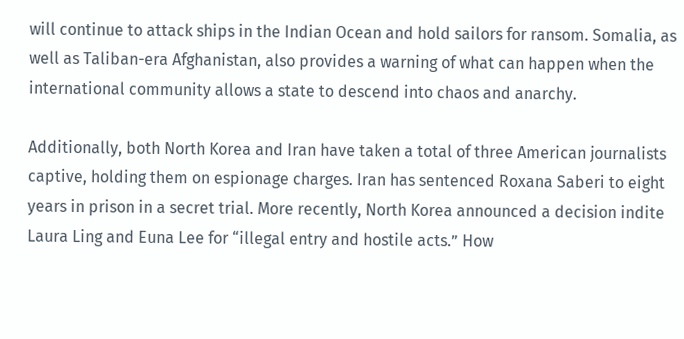will continue to attack ships in the Indian Ocean and hold sailors for ransom. Somalia, as well as Taliban-era Afghanistan, also provides a warning of what can happen when the international community allows a state to descend into chaos and anarchy.

Additionally, both North Korea and Iran have taken a total of three American journalists captive, holding them on espionage charges. Iran has sentenced Roxana Saberi to eight years in prison in a secret trial. More recently, North Korea announced a decision indite Laura Ling and Euna Lee for “illegal entry and hostile acts.” How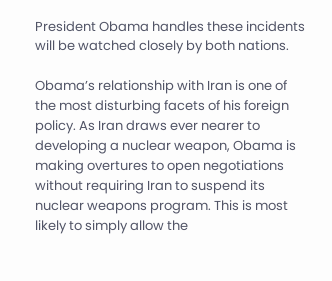President Obama handles these incidents will be watched closely by both nations.

Obama’s relationship with Iran is one of the most disturbing facets of his foreign policy. As Iran draws ever nearer to developing a nuclear weapon, Obama is making overtures to open negotiations without requiring Iran to suspend its nuclear weapons program. This is most likely to simply allow the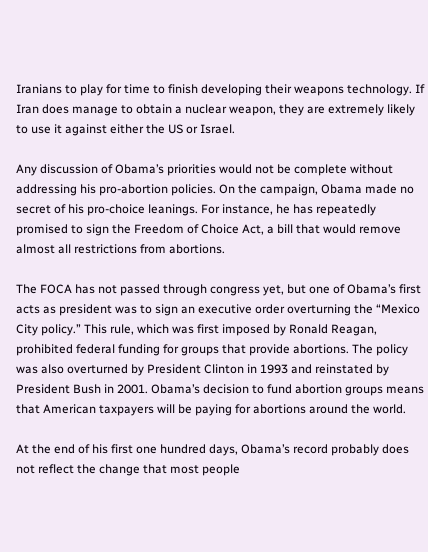Iranians to play for time to finish developing their weapons technology. If Iran does manage to obtain a nuclear weapon, they are extremely likely to use it against either the US or Israel.

Any discussion of Obama’s priorities would not be complete without addressing his pro-abortion policies. On the campaign, Obama made no secret of his pro-choice leanings. For instance, he has repeatedly promised to sign the Freedom of Choice Act, a bill that would remove almost all restrictions from abortions.

The FOCA has not passed through congress yet, but one of Obama’s first acts as president was to sign an executive order overturning the “Mexico City policy.” This rule, which was first imposed by Ronald Reagan, prohibited federal funding for groups that provide abortions. The policy was also overturned by President Clinton in 1993 and reinstated by President Bush in 2001. Obama’s decision to fund abortion groups means that American taxpayers will be paying for abortions around the world.

At the end of his first one hundred days, Obama’s record probably does not reflect the change that most people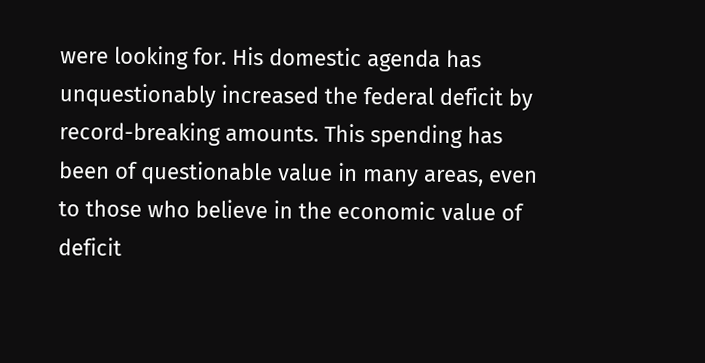were looking for. His domestic agenda has unquestionably increased the federal deficit by record-breaking amounts. This spending has been of questionable value in many areas, even to those who believe in the economic value of deficit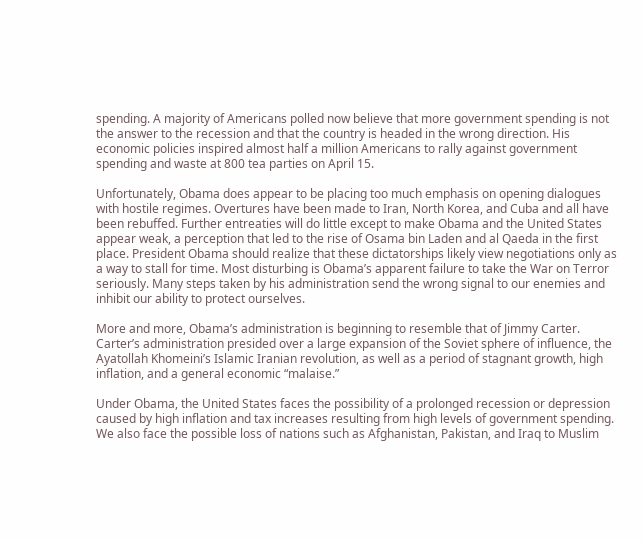spending. A majority of Americans polled now believe that more government spending is not the answer to the recession and that the country is headed in the wrong direction. His economic policies inspired almost half a million Americans to rally against government spending and waste at 800 tea parties on April 15.

Unfortunately, Obama does appear to be placing too much emphasis on opening dialogues with hostile regimes. Overtures have been made to Iran, North Korea, and Cuba and all have been rebuffed. Further entreaties will do little except to make Obama and the United States appear weak, a perception that led to the rise of Osama bin Laden and al Qaeda in the first place. President Obama should realize that these dictatorships likely view negotiations only as a way to stall for time. Most disturbing is Obama’s apparent failure to take the War on Terror seriously. Many steps taken by his administration send the wrong signal to our enemies and inhibit our ability to protect ourselves.

More and more, Obama’s administration is beginning to resemble that of Jimmy Carter. Carter’s administration presided over a large expansion of the Soviet sphere of influence, the Ayatollah Khomeini’s Islamic Iranian revolution, as well as a period of stagnant growth, high inflation, and a general economic “malaise.”

Under Obama, the United States faces the possibility of a prolonged recession or depression caused by high inflation and tax increases resulting from high levels of government spending. We also face the possible loss of nations such as Afghanistan, Pakistan, and Iraq to Muslim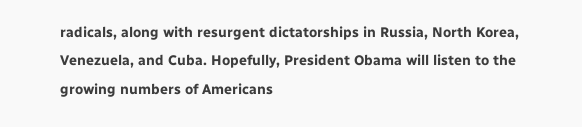radicals, along with resurgent dictatorships in Russia, North Korea, Venezuela, and Cuba. Hopefully, President Obama will listen to the growing numbers of Americans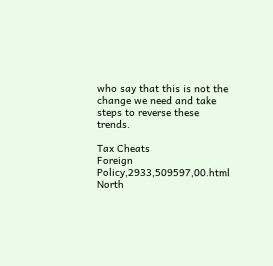who say that this is not the change we need and take steps to reverse these trends.

Tax Cheats
Foreign Policy,2933,509597,00.html
North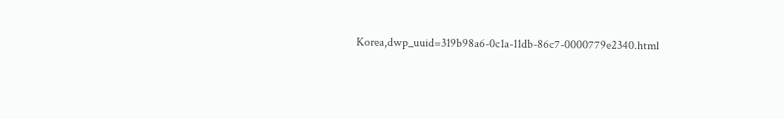Korea,dwp_uuid=319b98a6-0c1a-11db-86c7-0000779e2340.html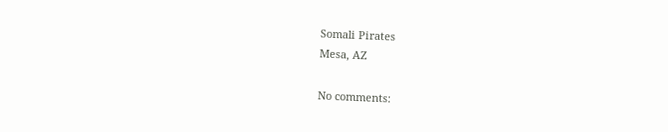Somali Pirates
Mesa, AZ

No comments: